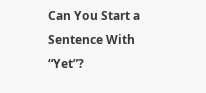Can You Start a Sentence With “Yet”?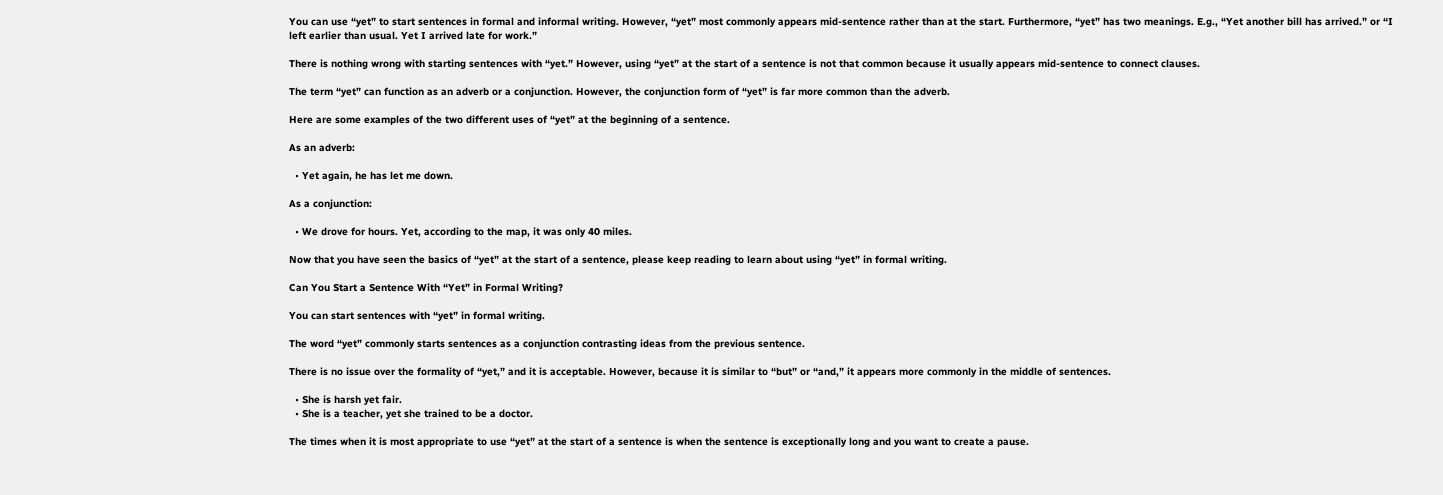You can use “yet” to start sentences in formal and informal writing. However, “yet” most commonly appears mid-sentence rather than at the start. Furthermore, “yet” has two meanings. E.g., “Yet another bill has arrived.” or “I left earlier than usual. Yet I arrived late for work.”

There is nothing wrong with starting sentences with “yet.” However, using “yet” at the start of a sentence is not that common because it usually appears mid-sentence to connect clauses.

The term “yet” can function as an adverb or a conjunction. However, the conjunction form of “yet” is far more common than the adverb.

Here are some examples of the two different uses of “yet” at the beginning of a sentence.

As an adverb:

  • Yet again, he has let me down.

As a conjunction:

  • We drove for hours. Yet, according to the map, it was only 40 miles.

Now that you have seen the basics of “yet” at the start of a sentence, please keep reading to learn about using “yet” in formal writing.

Can You Start a Sentence With “Yet” in Formal Writing?

You can start sentences with “yet” in formal writing.

The word “yet” commonly starts sentences as a conjunction contrasting ideas from the previous sentence.

There is no issue over the formality of “yet,” and it is acceptable. However, because it is similar to “but” or “and,” it appears more commonly in the middle of sentences.

  • She is harsh yet fair.
  • She is a teacher, yet she trained to be a doctor.

The times when it is most appropriate to use “yet” at the start of a sentence is when the sentence is exceptionally long and you want to create a pause.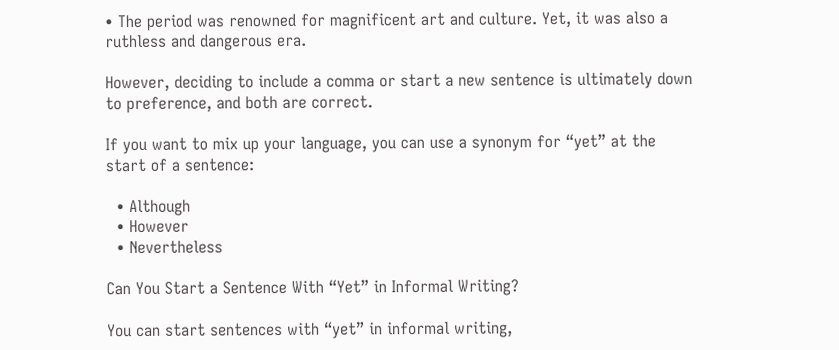• The period was renowned for magnificent art and culture. Yet, it was also a ruthless and dangerous era.

However, deciding to include a comma or start a new sentence is ultimately down to preference, and both are correct.

If you want to mix up your language, you can use a synonym for “yet” at the start of a sentence:

  • Although
  • However
  • Nevertheless

Can You Start a Sentence With “Yet” in Informal Writing?

You can start sentences with “yet” in informal writing,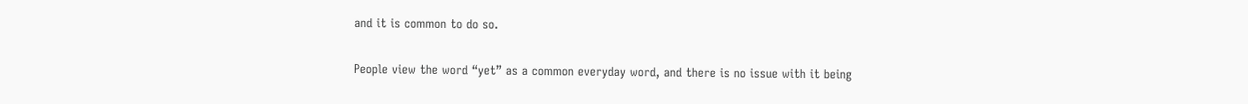and it is common to do so.

People view the word “yet” as a common everyday word, and there is no issue with it being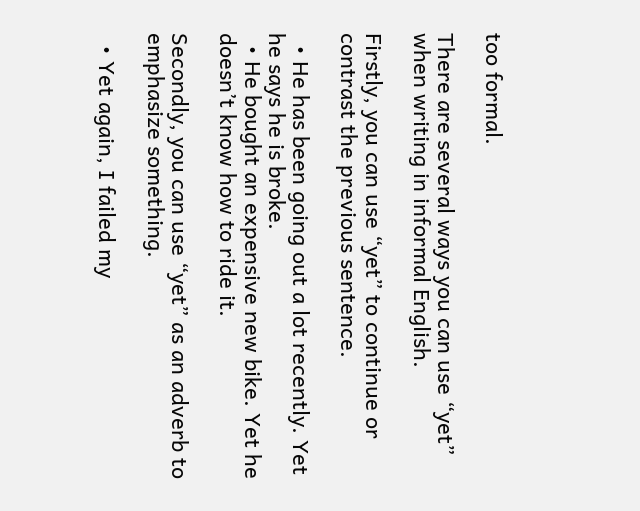too formal.

There are several ways you can use “yet” when writing in informal English.

Firstly, you can use “yet” to continue or contrast the previous sentence.

  • He has been going out a lot recently. Yet he says he is broke.
  • He bought an expensive new bike. Yet he doesn’t know how to ride it.

Secondly, you can use “yet” as an adverb to emphasize something.

  • Yet again, I failed my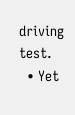driving test.
  • Yet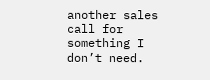another sales call for something I don’t need.